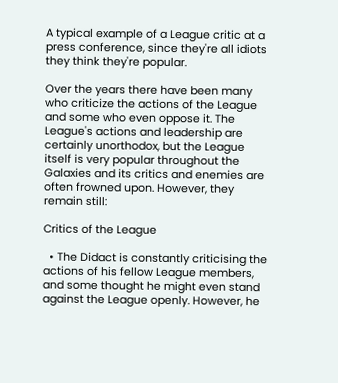A typical example of a League critic at a press conference, since they're all idiots they think they're popular.

Over the years there have been many who criticize the actions of the League and some who even oppose it. The League's actions and leadership are certainly unorthodox, but the League itself is very popular throughout the Galaxies and its critics and enemies are often frowned upon. However, they remain still:

Critics of the League

  • The Didact is constantly criticising the actions of his fellow League members, and some thought he might even stand against the League openly. However, he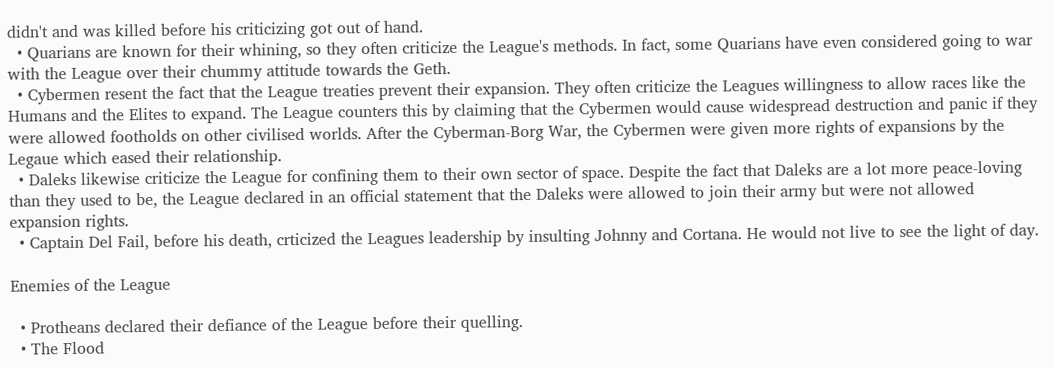didn't and was killed before his criticizing got out of hand.
  • Quarians are known for their whining, so they often criticize the League's methods. In fact, some Quarians have even considered going to war with the League over their chummy attitude towards the Geth.
  • Cybermen resent the fact that the League treaties prevent their expansion. They often criticize the Leagues willingness to allow races like the Humans and the Elites to expand. The League counters this by claiming that the Cybermen would cause widespread destruction and panic if they were allowed footholds on other civilised worlds. After the Cyberman-Borg War, the Cybermen were given more rights of expansions by the Legaue which eased their relationship.
  • Daleks likewise criticize the League for confining them to their own sector of space. Despite the fact that Daleks are a lot more peace-loving than they used to be, the League declared in an official statement that the Daleks were allowed to join their army but were not allowed expansion rights.
  • Captain Del Fail, before his death, crticized the Leagues leadership by insulting Johnny and Cortana. He would not live to see the light of day.

Enemies of the League

  • Protheans declared their defiance of the League before their quelling.
  • The Flood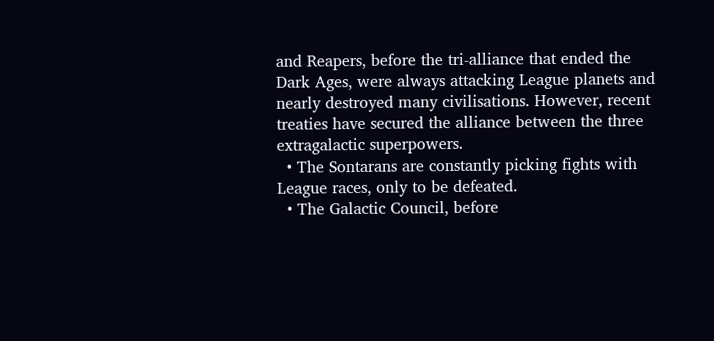and Reapers, before the tri-alliance that ended the Dark Ages, were always attacking League planets and nearly destroyed many civilisations. However, recent treaties have secured the alliance between the three extragalactic superpowers.
  • The Sontarans are constantly picking fights with League races, only to be defeated.
  • The Galactic Council, before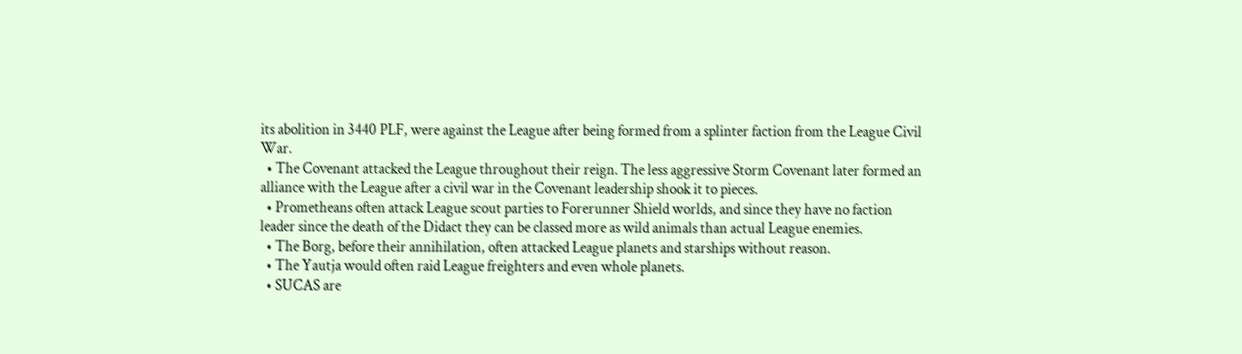its abolition in 3440 PLF, were against the League after being formed from a splinter faction from the League Civil War.
  • The Covenant attacked the League throughout their reign. The less aggressive Storm Covenant later formed an alliance with the League after a civil war in the Covenant leadership shook it to pieces.
  • Prometheans often attack League scout parties to Forerunner Shield worlds, and since they have no faction leader since the death of the Didact they can be classed more as wild animals than actual League enemies.
  • The Borg, before their annihilation, often attacked League planets and starships without reason.
  • The Yautja would often raid League freighters and even whole planets.
  • SUCAS are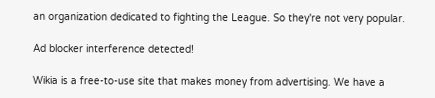an organization dedicated to fighting the League. So they're not very popular.

Ad blocker interference detected!

Wikia is a free-to-use site that makes money from advertising. We have a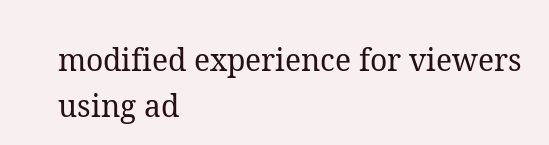modified experience for viewers using ad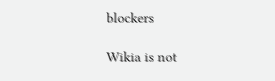blockers

Wikia is not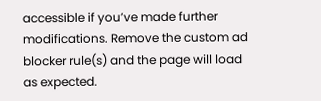accessible if you’ve made further modifications. Remove the custom ad blocker rule(s) and the page will load as expected.